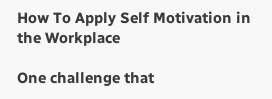How To Apply Self Motivation in the Workplace

One challenge that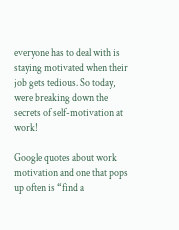everyone has to deal with is staying motivated when their job gets tedious. So today, were breaking down the secrets of self-motivation at work!

Google quotes about work motivation and one that pops up often is “find a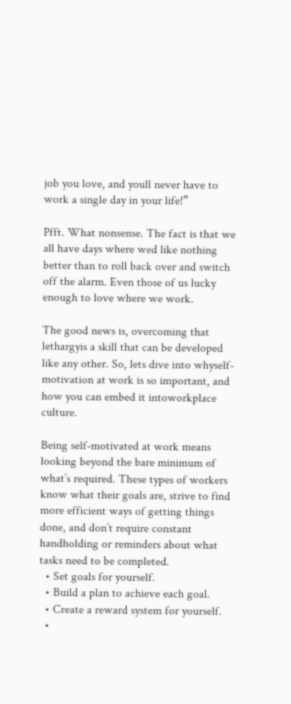job you love, and youll never have to work a single day in your life!”

Pfft. What nonsense. The fact is that we all have days where wed like nothing better than to roll back over and switch off the alarm. Even those of us lucky enough to love where we work.

The good news is, overcoming that lethargyis a skill that can be developed like any other. So, lets dive into whyself-motivation at work is so important, and how you can embed it intoworkplace culture.

Being self-motivated at work means looking beyond the bare minimum of what’s required. These types of workers know what their goals are, strive to find more efficient ways of getting things done, and don’t require constant handholding or reminders about what tasks need to be completed.
  • Set goals for yourself.
  • Build a plan to achieve each goal.
  • Create a reward system for yourself.
  •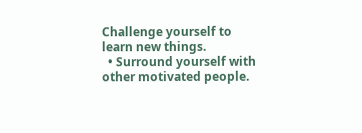Challenge yourself to learn new things.
  • Surround yourself with other motivated people.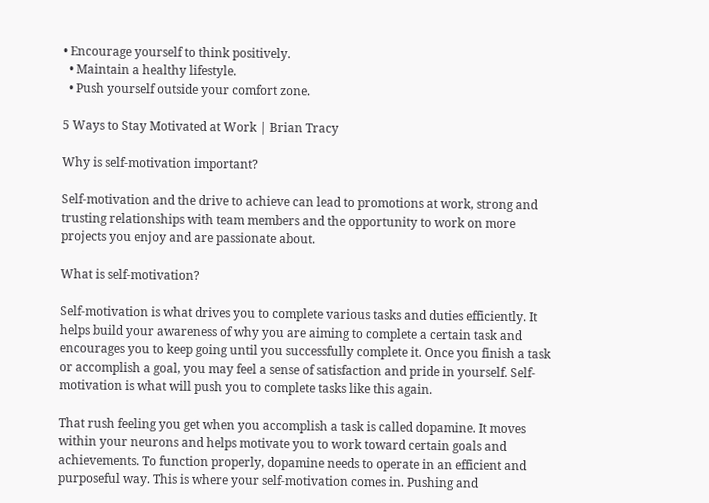• Encourage yourself to think positively.
  • Maintain a healthy lifestyle.
  • Push yourself outside your comfort zone.

5 Ways to Stay Motivated at Work | Brian Tracy

Why is self-motivation important?

Self-motivation and the drive to achieve can lead to promotions at work, strong and trusting relationships with team members and the opportunity to work on more projects you enjoy and are passionate about.

What is self-motivation?

Self-motivation is what drives you to complete various tasks and duties efficiently. It helps build your awareness of why you are aiming to complete a certain task and encourages you to keep going until you successfully complete it. Once you finish a task or accomplish a goal, you may feel a sense of satisfaction and pride in yourself. Self-motivation is what will push you to complete tasks like this again.

That rush feeling you get when you accomplish a task is called dopamine. It moves within your neurons and helps motivate you to work toward certain goals and achievements. To function properly, dopamine needs to operate in an efficient and purposeful way. This is where your self-motivation comes in. Pushing and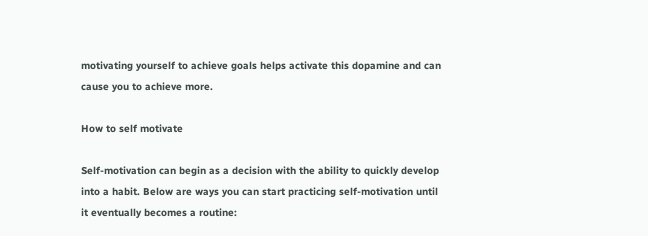motivating yourself to achieve goals helps activate this dopamine and can cause you to achieve more.

How to self motivate

Self-motivation can begin as a decision with the ability to quickly develop into a habit. Below are ways you can start practicing self-motivation until it eventually becomes a routine: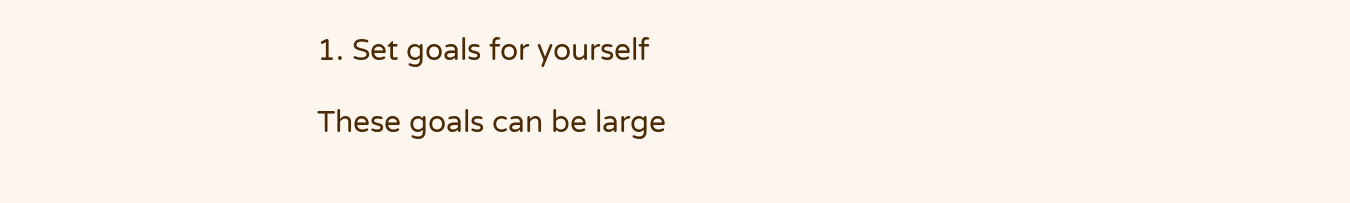1. Set goals for yourself

These goals can be large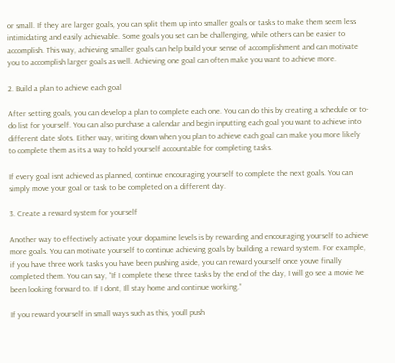or small. If they are larger goals, you can split them up into smaller goals or tasks to make them seem less intimidating and easily achievable. Some goals you set can be challenging, while others can be easier to accomplish. This way, achieving smaller goals can help build your sense of accomplishment and can motivate you to accomplish larger goals as well. Achieving one goal can often make you want to achieve more.

2. Build a plan to achieve each goal

After setting goals, you can develop a plan to complete each one. You can do this by creating a schedule or to-do list for yourself. You can also purchase a calendar and begin inputting each goal you want to achieve into different date slots. Either way, writing down when you plan to achieve each goal can make you more likely to complete them as its a way to hold yourself accountable for completing tasks.

If every goal isnt achieved as planned, continue encouraging yourself to complete the next goals. You can simply move your goal or task to be completed on a different day.

3. Create a reward system for yourself

Another way to effectively activate your dopamine levels is by rewarding and encouraging yourself to achieve more goals. You can motivate yourself to continue achieving goals by building a reward system. For example, if you have three work tasks you have been pushing aside, you can reward yourself once youve finally completed them. You can say, “If I complete these three tasks by the end of the day, I will go see a movie Ive been looking forward to. If I dont, Ill stay home and continue working.”

If you reward yourself in small ways such as this, youll push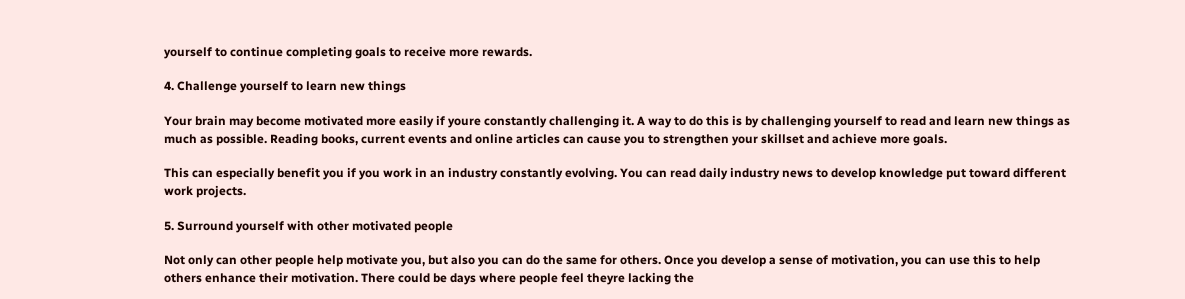yourself to continue completing goals to receive more rewards.

4. Challenge yourself to learn new things

Your brain may become motivated more easily if youre constantly challenging it. A way to do this is by challenging yourself to read and learn new things as much as possible. Reading books, current events and online articles can cause you to strengthen your skillset and achieve more goals.

This can especially benefit you if you work in an industry constantly evolving. You can read daily industry news to develop knowledge put toward different work projects.

5. Surround yourself with other motivated people

Not only can other people help motivate you, but also you can do the same for others. Once you develop a sense of motivation, you can use this to help others enhance their motivation. There could be days where people feel theyre lacking the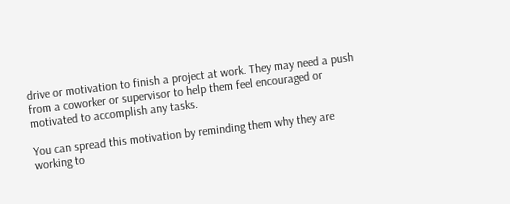drive or motivation to finish a project at work. They may need a push from a coworker or supervisor to help them feel encouraged or motivated to accomplish any tasks.

You can spread this motivation by reminding them why they are working to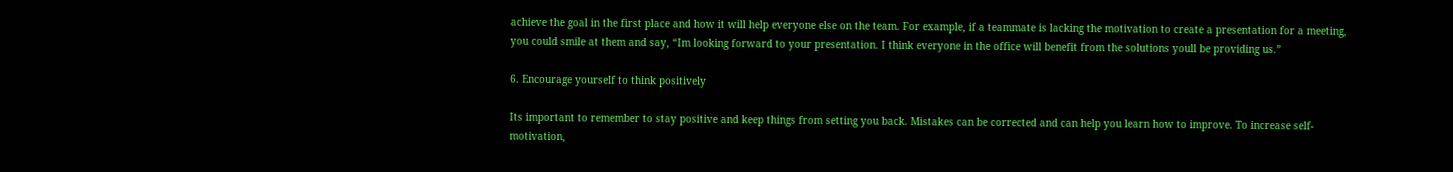achieve the goal in the first place and how it will help everyone else on the team. For example, if a teammate is lacking the motivation to create a presentation for a meeting, you could smile at them and say, “Im looking forward to your presentation. I think everyone in the office will benefit from the solutions youll be providing us.”

6. Encourage yourself to think positively

Its important to remember to stay positive and keep things from setting you back. Mistakes can be corrected and can help you learn how to improve. To increase self-motivation,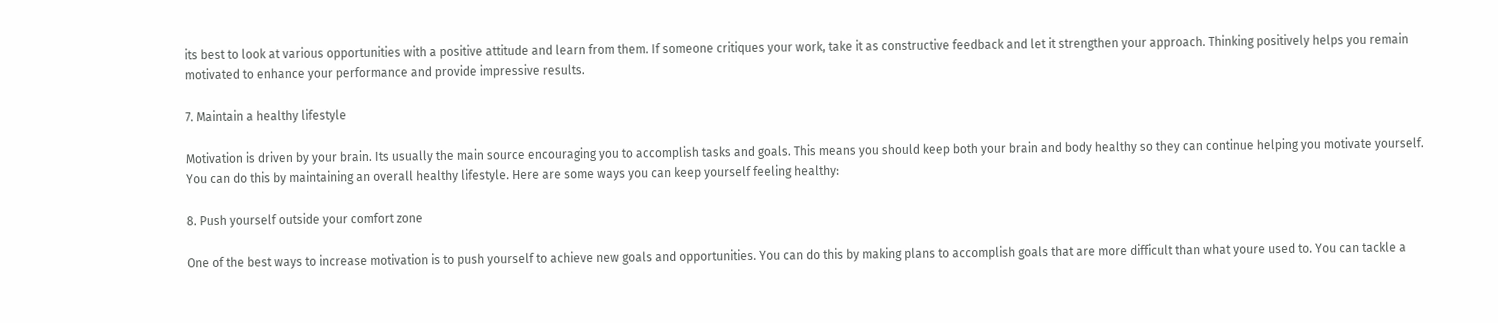its best to look at various opportunities with a positive attitude and learn from them. If someone critiques your work, take it as constructive feedback and let it strengthen your approach. Thinking positively helps you remain motivated to enhance your performance and provide impressive results.

7. Maintain a healthy lifestyle

Motivation is driven by your brain. Its usually the main source encouraging you to accomplish tasks and goals. This means you should keep both your brain and body healthy so they can continue helping you motivate yourself. You can do this by maintaining an overall healthy lifestyle. Here are some ways you can keep yourself feeling healthy:

8. Push yourself outside your comfort zone

One of the best ways to increase motivation is to push yourself to achieve new goals and opportunities. You can do this by making plans to accomplish goals that are more difficult than what youre used to. You can tackle a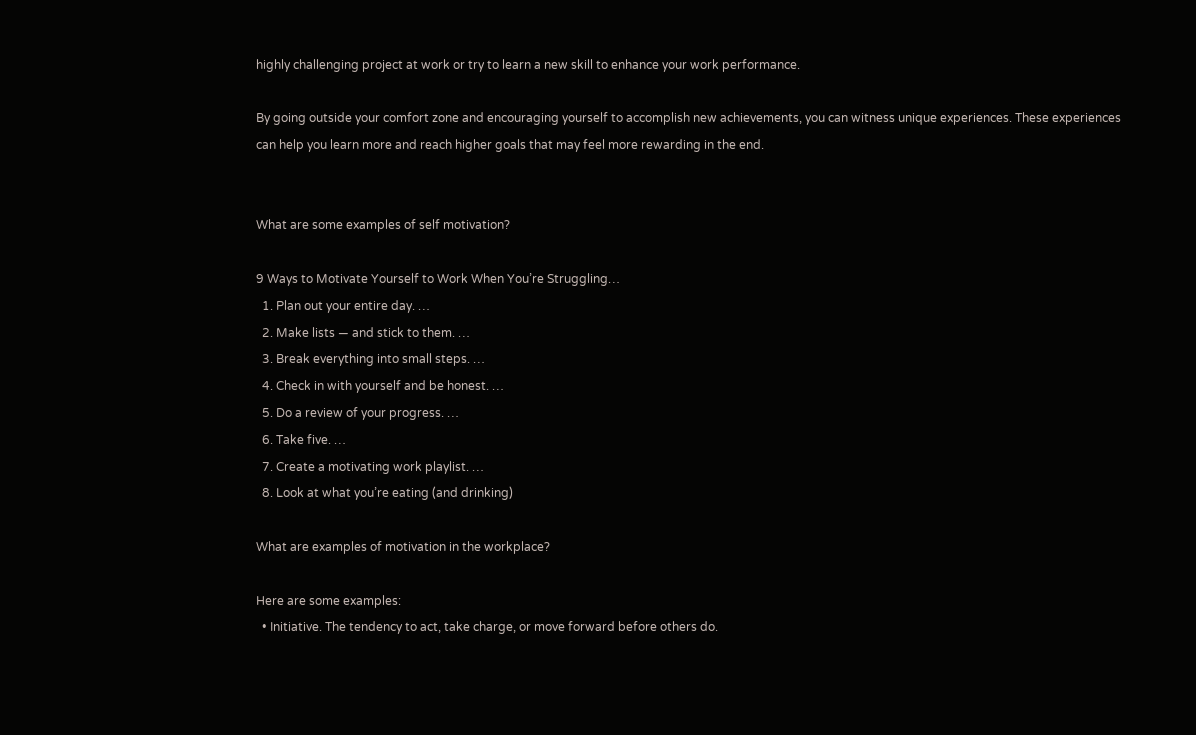highly challenging project at work or try to learn a new skill to enhance your work performance.

By going outside your comfort zone and encouraging yourself to accomplish new achievements, you can witness unique experiences. These experiences can help you learn more and reach higher goals that may feel more rewarding in the end.


What are some examples of self motivation?

9 Ways to Motivate Yourself to Work When You’re Struggling…
  1. Plan out your entire day. …
  2. Make lists — and stick to them. …
  3. Break everything into small steps. …
  4. Check in with yourself and be honest. …
  5. Do a review of your progress. …
  6. Take five. …
  7. Create a motivating work playlist. …
  8. Look at what you’re eating (and drinking)

What are examples of motivation in the workplace?

Here are some examples:
  • Initiative. The tendency to act, take charge, or move forward before others do.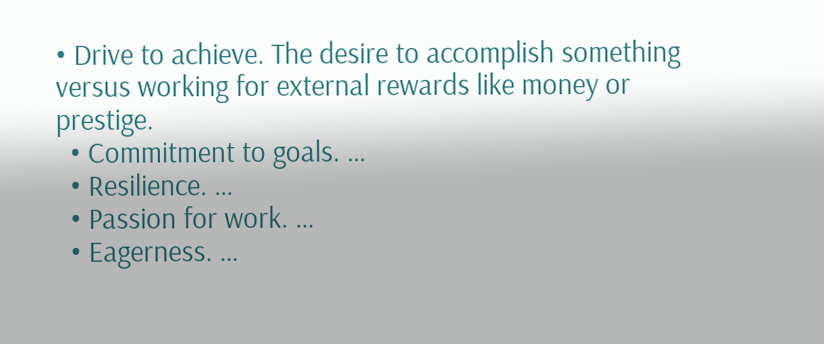• Drive to achieve. The desire to accomplish something versus working for external rewards like money or prestige.
  • Commitment to goals. …
  • Resilience. …
  • Passion for work. …
  • Eagerness. …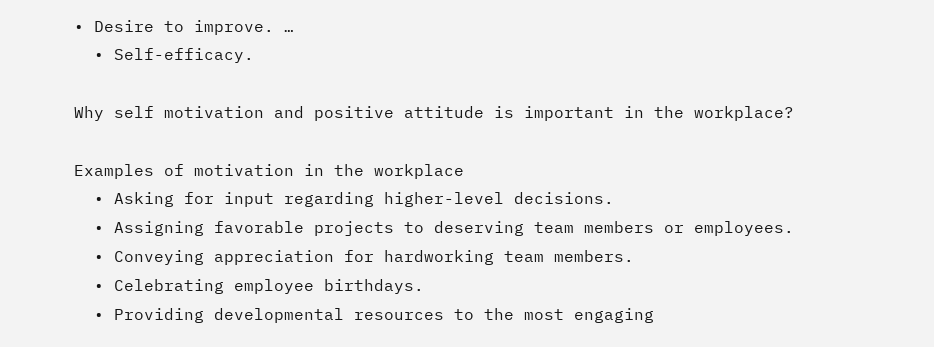• Desire to improve. …
  • Self-efficacy.

Why self motivation and positive attitude is important in the workplace?

Examples of motivation in the workplace
  • Asking for input regarding higher-level decisions.
  • Assigning favorable projects to deserving team members or employees.
  • Conveying appreciation for hardworking team members.
  • Celebrating employee birthdays.
  • Providing developmental resources to the most engaging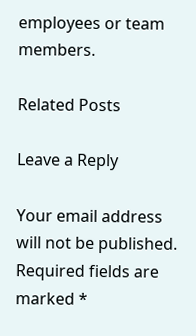employees or team members.

Related Posts

Leave a Reply

Your email address will not be published. Required fields are marked *